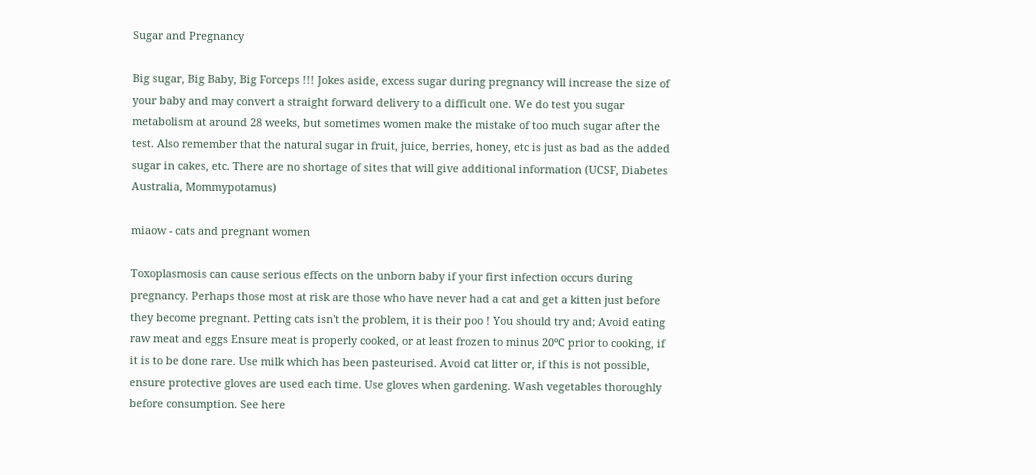Sugar and Pregnancy

Big sugar, Big Baby, Big Forceps !!! Jokes aside, excess sugar during pregnancy will increase the size of your baby and may convert a straight forward delivery to a difficult one. We do test you sugar metabolism at around 28 weeks, but sometimes women make the mistake of too much sugar after the test. Also remember that the natural sugar in fruit, juice, berries, honey, etc is just as bad as the added sugar in cakes, etc. There are no shortage of sites that will give additional information (UCSF, Diabetes Australia, Mommypotamus)

miaow - cats and pregnant women

Toxoplasmosis can cause serious effects on the unborn baby if your first infection occurs during pregnancy. Perhaps those most at risk are those who have never had a cat and get a kitten just before they become pregnant. Petting cats isn't the problem, it is their poo ! You should try and; Avoid eating raw meat and eggs Ensure meat is properly cooked, or at least frozen to minus 20ºC prior to cooking, if it is to be done rare. Use milk which has been pasteurised. Avoid cat litter or, if this is not possible, ensure protective gloves are used each time. Use gloves when gardening. Wash vegetables thoroughly before consumption. See here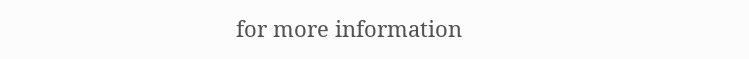for more information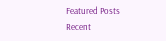Featured Posts
Recent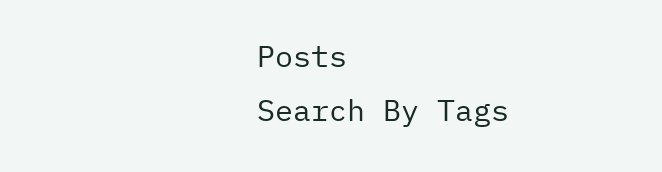Posts
Search By Tags